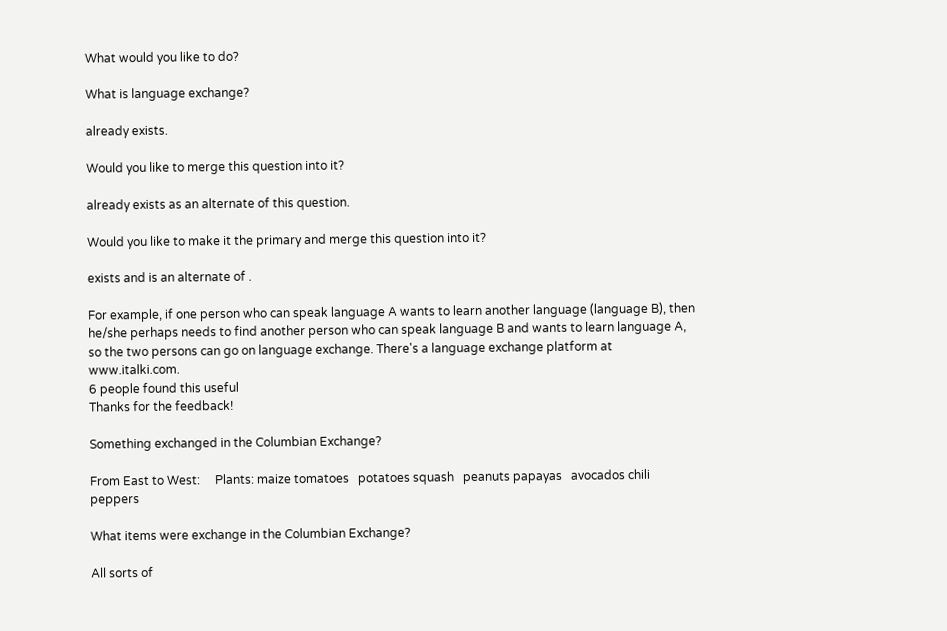What would you like to do?

What is language exchange?

already exists.

Would you like to merge this question into it?

already exists as an alternate of this question.

Would you like to make it the primary and merge this question into it?

exists and is an alternate of .

For example, if one person who can speak language A wants to learn another language (language B), then he/she perhaps needs to find another person who can speak language B and wants to learn language A, so the two persons can go on language exchange. There's a language exchange platform at www.italki.com.
6 people found this useful
Thanks for the feedback!

Something exchanged in the Columbian Exchange?

From East to West:     Plants: maize tomatoes   potatoes squash   peanuts papayas   avocados chili peppers

What items were exchange in the Columbian Exchange?

All sorts of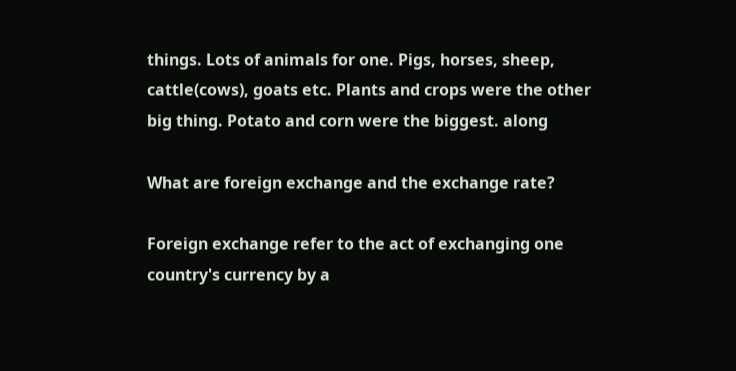things. Lots of animals for one. Pigs, horses, sheep, cattle(cows), goats etc. Plants and crops were the other big thing. Potato and corn were the biggest. along

What are foreign exchange and the exchange rate?

Foreign exchange refer to the act of exchanging one country's currency by a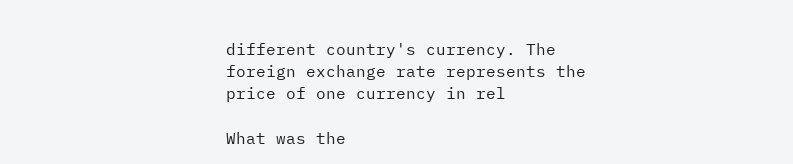different country's currency. The foreign exchange rate represents the price of one currency in rel

What was the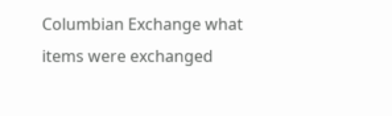Columbian Exchange what items were exchanged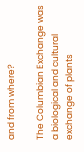and from where?

The Columbian Exchange was a biological and cultural exchange of plants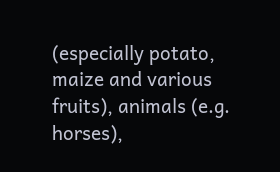(especially potato, maize and various fruits), animals (e.g. horses),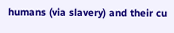humans (via slavery) and their cu